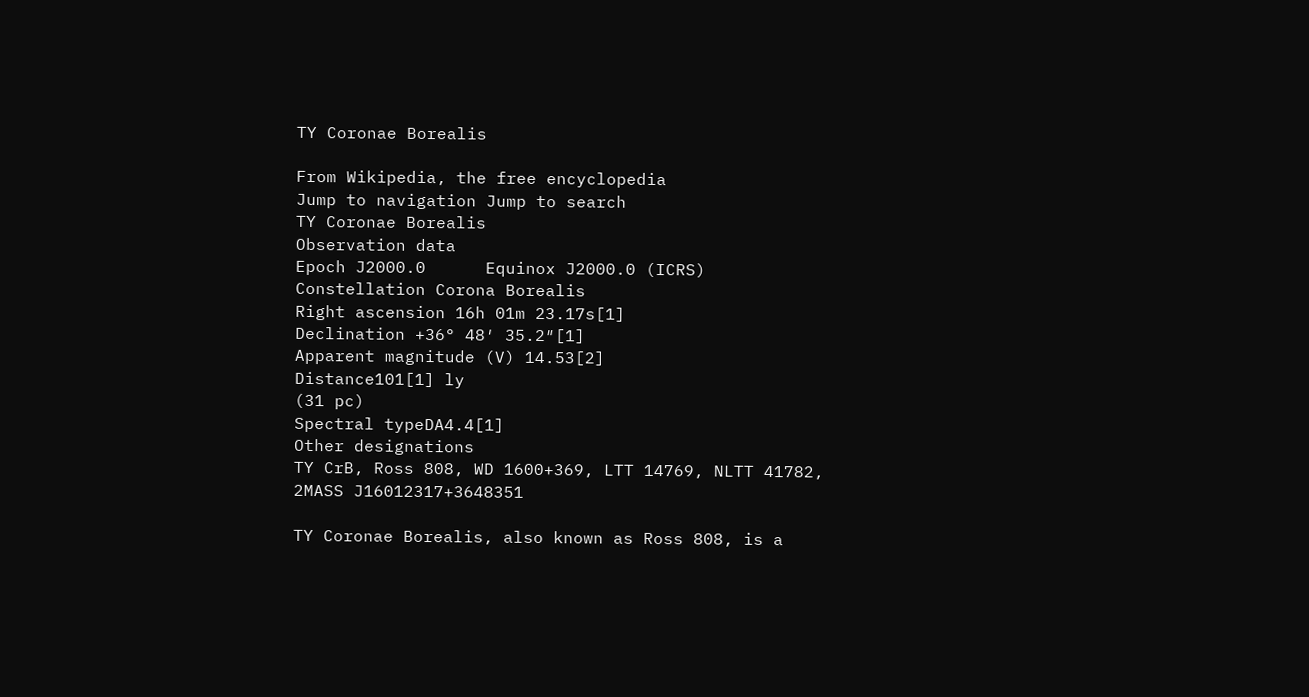TY Coronae Borealis

From Wikipedia, the free encyclopedia
Jump to navigation Jump to search
TY Coronae Borealis
Observation data
Epoch J2000.0      Equinox J2000.0 (ICRS)
Constellation Corona Borealis
Right ascension 16h 01m 23.17s[1]
Declination +36° 48′ 35.2″[1]
Apparent magnitude (V) 14.53[2]
Distance101[1] ly
(31 pc)
Spectral typeDA4.4[1]
Other designations
TY CrB, Ross 808, WD 1600+369, LTT 14769, NLTT 41782, 2MASS J16012317+3648351

TY Coronae Borealis, also known as Ross 808, is a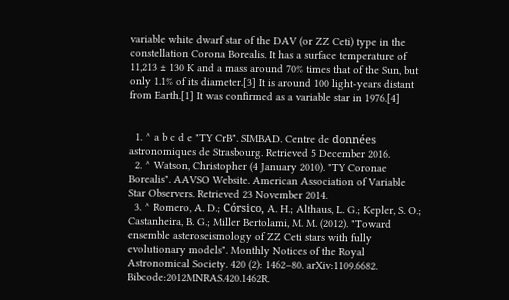variable white dwarf star of the DAV (or ZZ Ceti) type in the constellation Corona Borealis. It has a surface temperature of 11,213 ± 130 K and a mass around 70% times that of the Sun, but only 1.1% of its diameter.[3] It is around 100 light-years distant from Earth.[1] It was confirmed as a variable star in 1976.[4]


  1. ^ a b c d e "TY CrB". SIMBAD. Centre de données astronomiques de Strasbourg. Retrieved 5 December 2016.
  2. ^ Watson, Christopher (4 January 2010). "TY Coronae Borealis". AAVSO Website. American Association of Variable Star Observers. Retrieved 23 November 2014.
  3. ^ Romero, A. D.; Córsico, A. H.; Althaus, L. G.; Kepler, S. O.; Castanheira, B. G.; Miller Bertolami, M. M. (2012). "Toward ensemble asteroseismology of ZZ Ceti stars with fully evolutionary models". Monthly Notices of the Royal Astronomical Society. 420 (2): 1462–80. arXiv:1109.6682. Bibcode:2012MNRAS.420.1462R.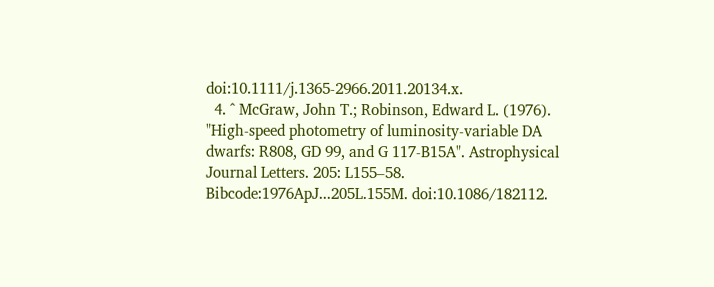doi:10.1111/j.1365-2966.2011.20134.x.
  4. ^ McGraw, John T.; Robinson, Edward L. (1976). "High-speed photometry of luminosity-variable DA dwarfs: R808, GD 99, and G 117-B15A". Astrophysical Journal Letters. 205: L155–58. Bibcode:1976ApJ...205L.155M. doi:10.1086/182112.